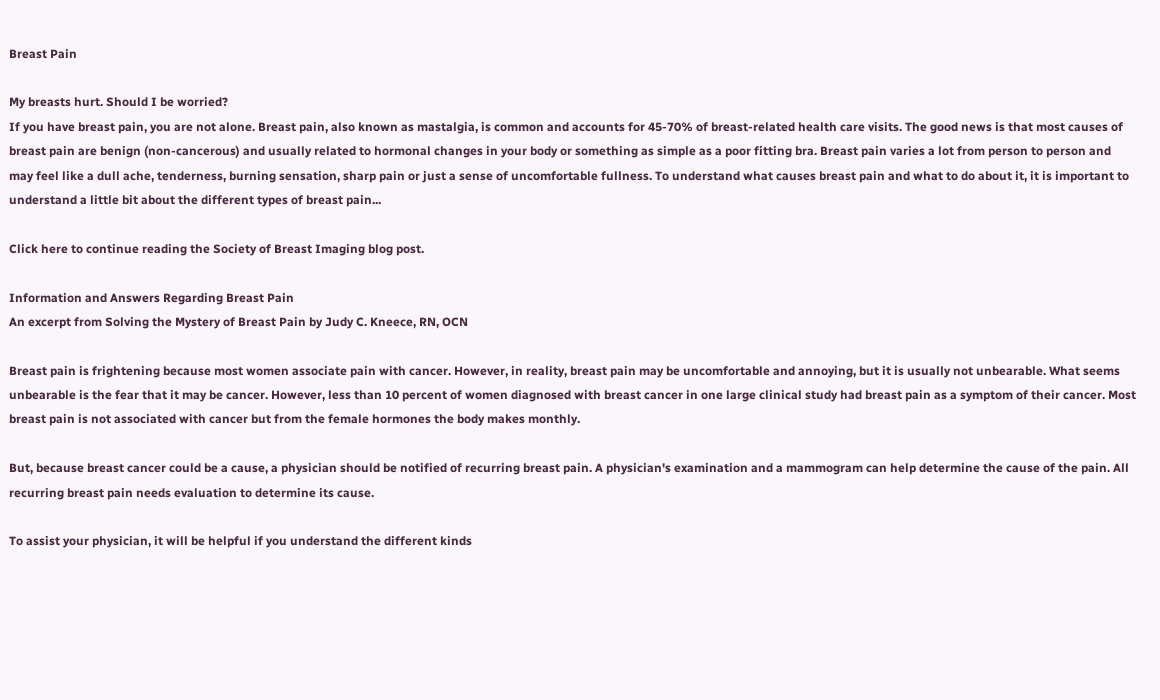Breast Pain

My breasts hurt. Should I be worried?
If you have breast pain, you are not alone. Breast pain, also known as mastalgia, is common and accounts for 45-70% of breast-related health care visits. The good news is that most causes of breast pain are benign (non-cancerous) and usually related to hormonal changes in your body or something as simple as a poor fitting bra. Breast pain varies a lot from person to person and may feel like a dull ache, tenderness, burning sensation, sharp pain or just a sense of uncomfortable fullness. To understand what causes breast pain and what to do about it, it is important to understand a little bit about the different types of breast pain...

Click here to continue reading the Society of Breast Imaging blog post.

Information and Answers Regarding Breast Pain
An excerpt from Solving the Mystery of Breast Pain by Judy C. Kneece, RN, OCN

Breast pain is frightening because most women associate pain with cancer. However, in reality, breast pain may be uncomfortable and annoying, but it is usually not unbearable. What seems unbearable is the fear that it may be cancer. However, less than 10 percent of women diagnosed with breast cancer in one large clinical study had breast pain as a symptom of their cancer. Most breast pain is not associated with cancer but from the female hormones the body makes monthly.

But, because breast cancer could be a cause, a physician should be notified of recurring breast pain. A physician's examination and a mammogram can help determine the cause of the pain. All recurring breast pain needs evaluation to determine its cause.

To assist your physician, it will be helpful if you understand the different kinds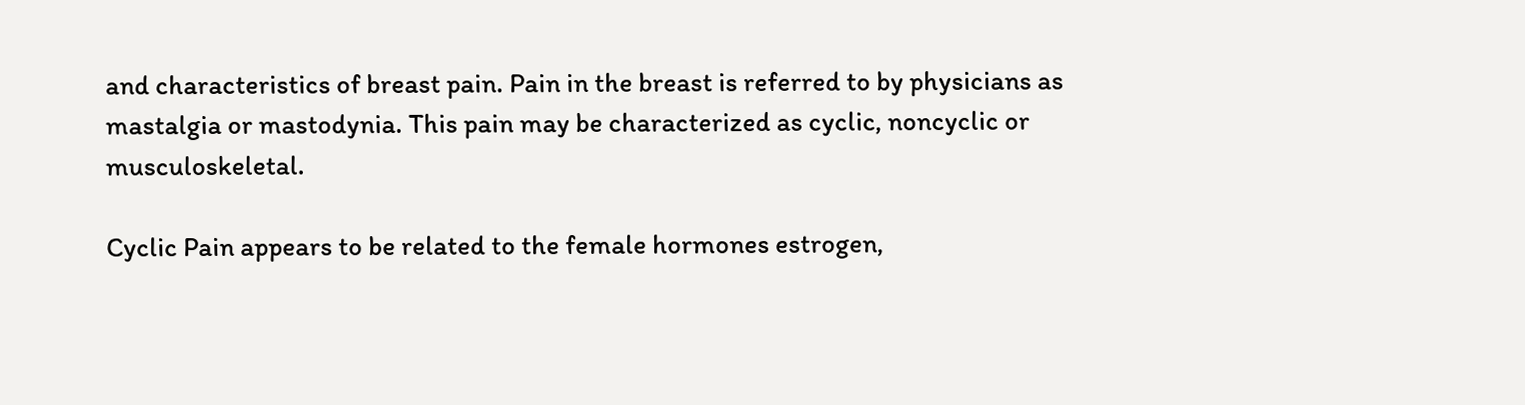and characteristics of breast pain. Pain in the breast is referred to by physicians as mastalgia or mastodynia. This pain may be characterized as cyclic, noncyclic or musculoskeletal.

Cyclic Pain appears to be related to the female hormones estrogen,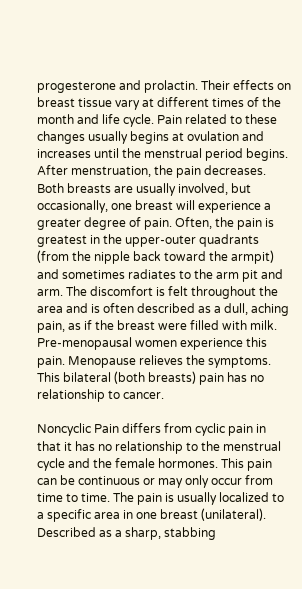progesterone and prolactin. Their effects on breast tissue vary at different times of the month and life cycle. Pain related to these changes usually begins at ovulation and increases until the menstrual period begins. After menstruation, the pain decreases. Both breasts are usually involved, but occasionally, one breast will experience a greater degree of pain. Often, the pain is greatest in the upper-outer quadrants (from the nipple back toward the armpit) and sometimes radiates to the arm pit and arm. The discomfort is felt throughout the area and is often described as a dull, aching pain, as if the breast were filled with milk. Pre-menopausal women experience this pain. Menopause relieves the symptoms. This bilateral (both breasts) pain has no relationship to cancer.

Noncyclic Pain differs from cyclic pain in that it has no relationship to the menstrual cycle and the female hormones. This pain can be continuous or may only occur from time to time. The pain is usually localized to a specific area in one breast (unilateral). Described as a sharp, stabbing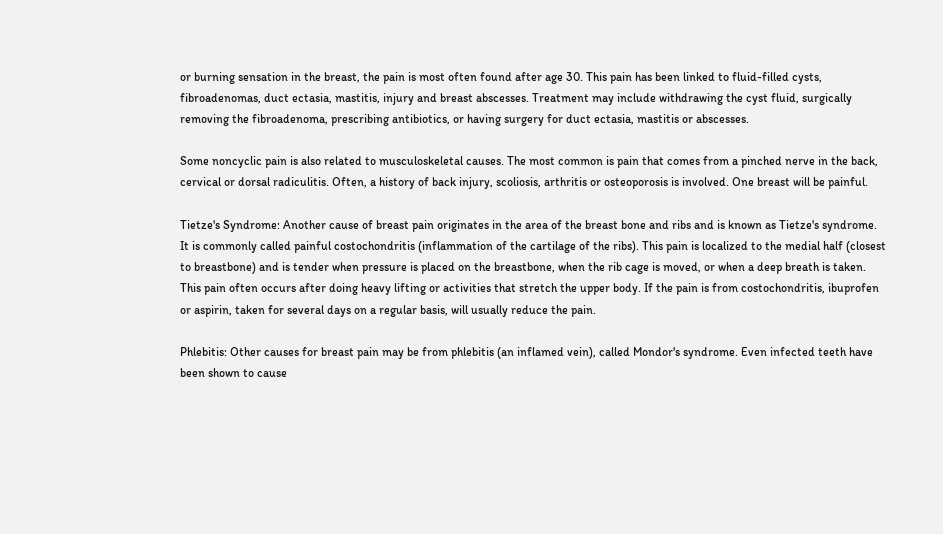or burning sensation in the breast, the pain is most often found after age 30. This pain has been linked to fluid-filled cysts, fibroadenomas, duct ectasia, mastitis, injury and breast abscesses. Treatment may include withdrawing the cyst fluid, surgically removing the fibroadenoma, prescribing antibiotics, or having surgery for duct ectasia, mastitis or abscesses.

Some noncyclic pain is also related to musculoskeletal causes. The most common is pain that comes from a pinched nerve in the back, cervical or dorsal radiculitis. Often, a history of back injury, scoliosis, arthritis or osteoporosis is involved. One breast will be painful.

Tietze's Syndrome: Another cause of breast pain originates in the area of the breast bone and ribs and is known as Tietze's syndrome. It is commonly called painful costochondritis (inflammation of the cartilage of the ribs). This pain is localized to the medial half (closest to breastbone) and is tender when pressure is placed on the breastbone, when the rib cage is moved, or when a deep breath is taken. This pain often occurs after doing heavy lifting or activities that stretch the upper body. If the pain is from costochondritis, ibuprofen or aspirin, taken for several days on a regular basis, will usually reduce the pain.

Phlebitis: Other causes for breast pain may be from phlebitis (an inflamed vein), called Mondor's syndrome. Even infected teeth have been shown to cause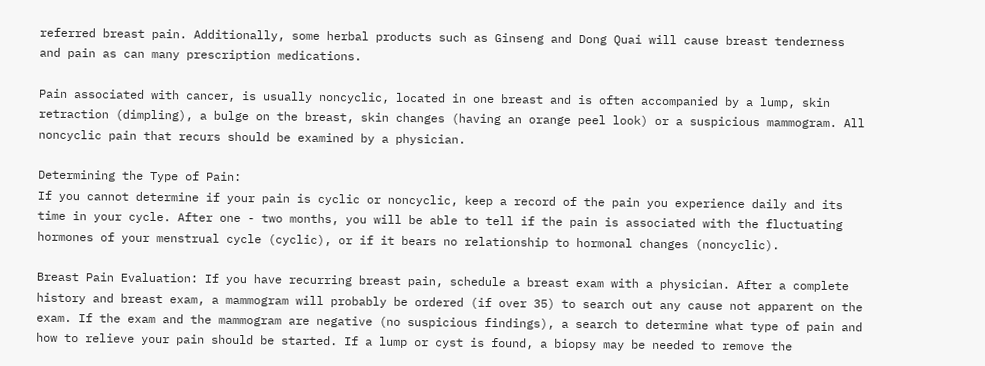referred breast pain. Additionally, some herbal products such as Ginseng and Dong Quai will cause breast tenderness and pain as can many prescription medications.

Pain associated with cancer, is usually noncyclic, located in one breast and is often accompanied by a lump, skin retraction (dimpling), a bulge on the breast, skin changes (having an orange peel look) or a suspicious mammogram. All noncyclic pain that recurs should be examined by a physician.

Determining the Type of Pain:
If you cannot determine if your pain is cyclic or noncyclic, keep a record of the pain you experience daily and its time in your cycle. After one - two months, you will be able to tell if the pain is associated with the fluctuating hormones of your menstrual cycle (cyclic), or if it bears no relationship to hormonal changes (noncyclic).

Breast Pain Evaluation: If you have recurring breast pain, schedule a breast exam with a physician. After a complete history and breast exam, a mammogram will probably be ordered (if over 35) to search out any cause not apparent on the exam. If the exam and the mammogram are negative (no suspicious findings), a search to determine what type of pain and how to relieve your pain should be started. If a lump or cyst is found, a biopsy may be needed to remove the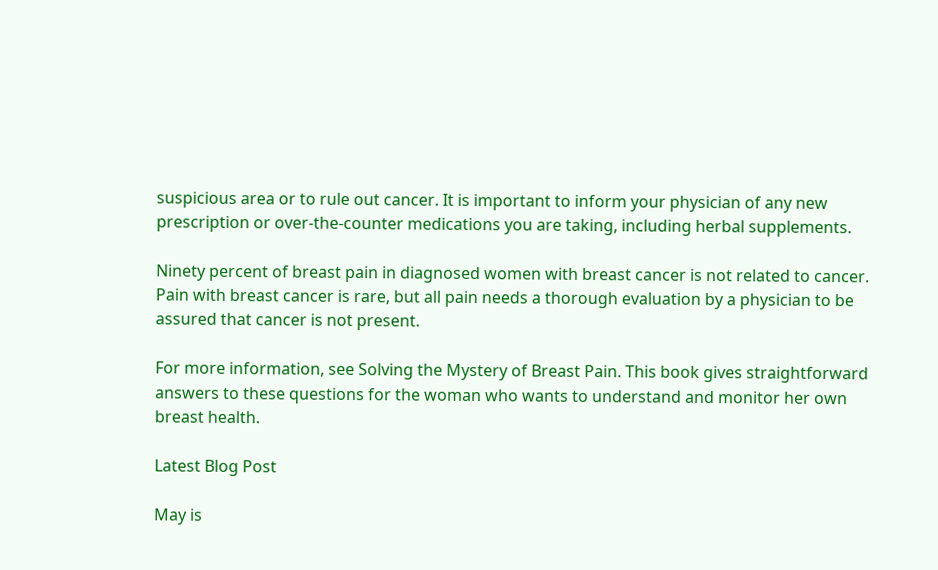suspicious area or to rule out cancer. It is important to inform your physician of any new prescription or over-the-counter medications you are taking, including herbal supplements.

Ninety percent of breast pain in diagnosed women with breast cancer is not related to cancer. Pain with breast cancer is rare, but all pain needs a thorough evaluation by a physician to be assured that cancer is not present.

For more information, see Solving the Mystery of Breast Pain. This book gives straightforward answers to these questions for the woman who wants to understand and monitor her own breast health.

Latest Blog Post

May is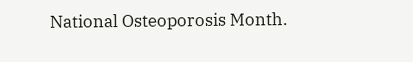National Osteoporosis Month.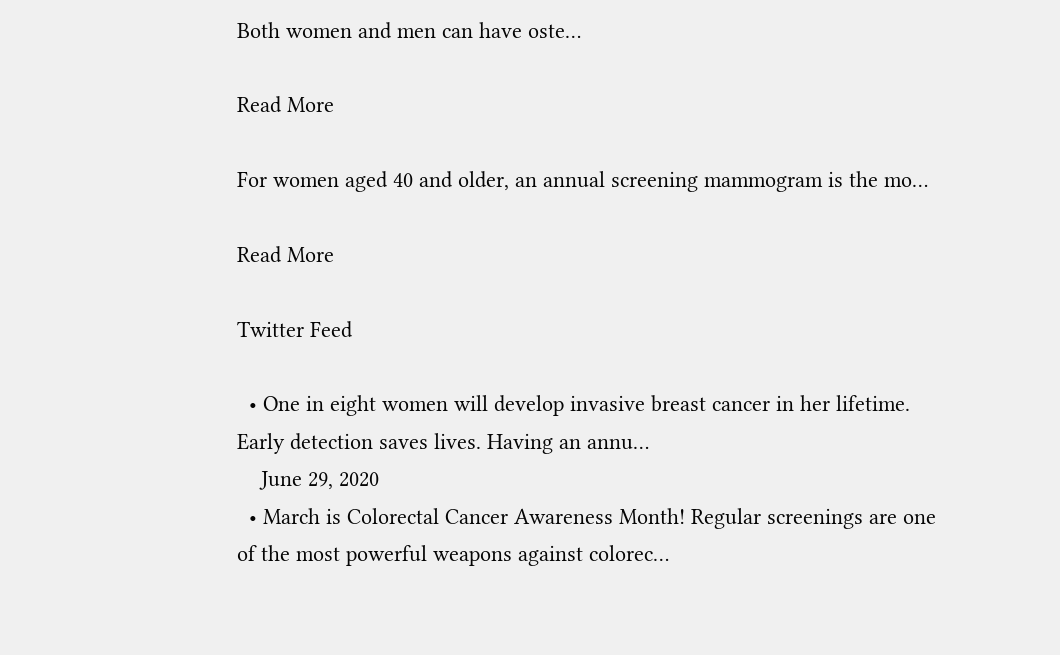Both women and men can have oste…

Read More

For women aged 40 and older, an annual screening mammogram is the mo…

Read More

Twitter Feed

  • One in eight women will develop invasive breast cancer in her lifetime. Early detection saves lives. Having an annu…
    June 29, 2020
  • March is Colorectal Cancer Awareness Month! Regular screenings are one of the most powerful weapons against colorec…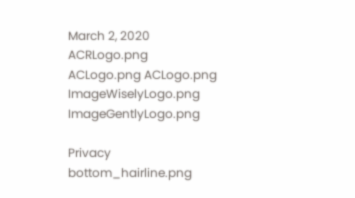March 2, 2020
ACRLogo.png ACLogo.png ACLogo.png
ImageWiselyLogo.png ImageGentlyLogo.png

Privacy bottom_hairline.png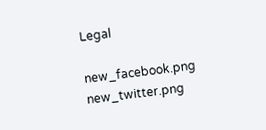Legal

new_facebook.png new_twitter.png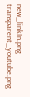new_linkIn.png transparent_youtube.png